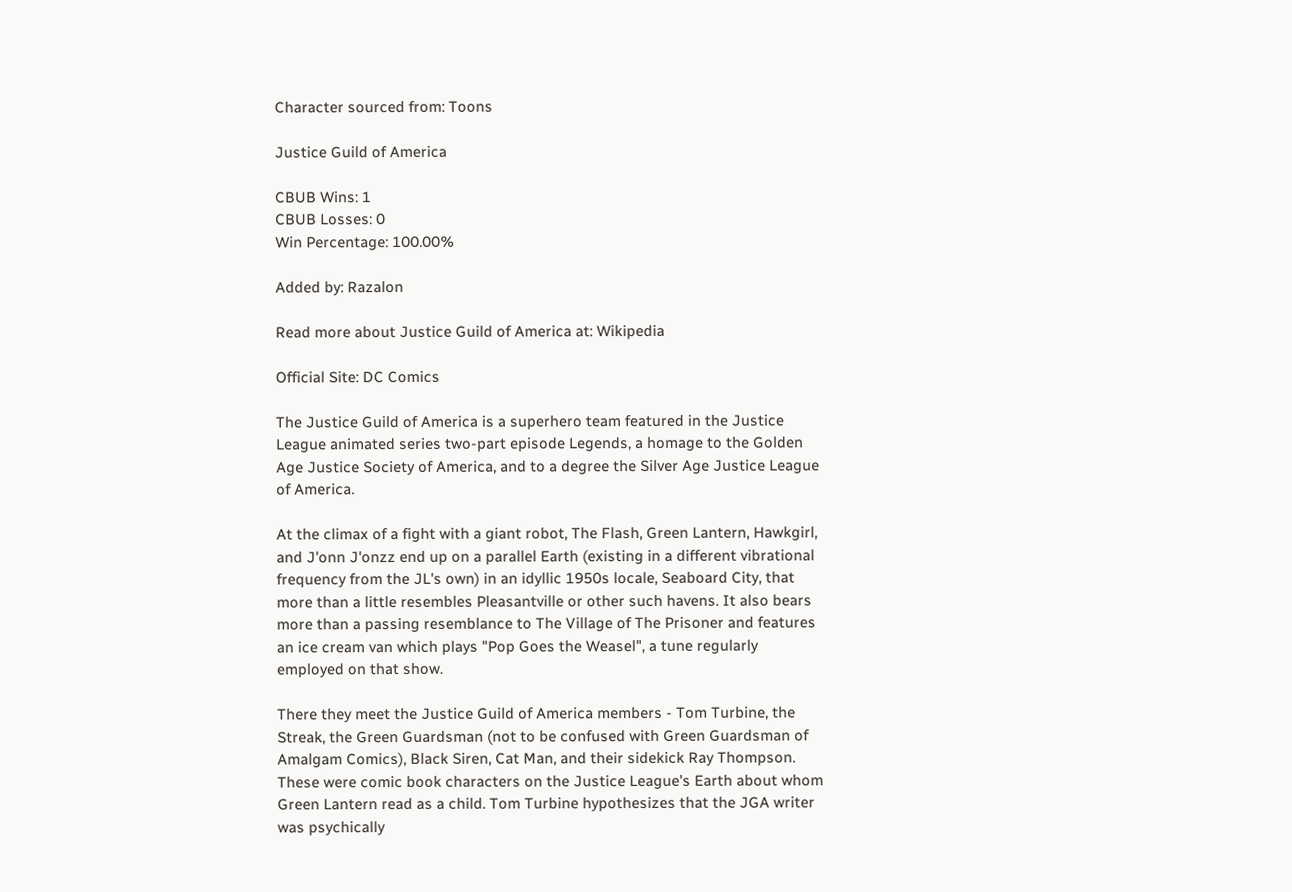Character sourced from: Toons

Justice Guild of America

CBUB Wins: 1
CBUB Losses: 0
Win Percentage: 100.00%

Added by: Razalon

Read more about Justice Guild of America at: Wikipedia

Official Site: DC Comics

The Justice Guild of America is a superhero team featured in the Justice League animated series two-part episode Legends, a homage to the Golden Age Justice Society of America, and to a degree the Silver Age Justice League of America.

At the climax of a fight with a giant robot, The Flash, Green Lantern, Hawkgirl, and J'onn J'onzz end up on a parallel Earth (existing in a different vibrational frequency from the JL's own) in an idyllic 1950s locale, Seaboard City, that more than a little resembles Pleasantville or other such havens. It also bears more than a passing resemblance to The Village of The Prisoner and features an ice cream van which plays "Pop Goes the Weasel", a tune regularly employed on that show.

There they meet the Justice Guild of America members - Tom Turbine, the Streak, the Green Guardsman (not to be confused with Green Guardsman of Amalgam Comics), Black Siren, Cat Man, and their sidekick Ray Thompson. These were comic book characters on the Justice League's Earth about whom Green Lantern read as a child. Tom Turbine hypothesizes that the JGA writer was psychically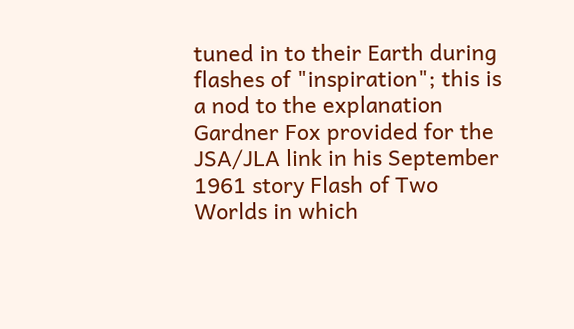tuned in to their Earth during flashes of "inspiration"; this is a nod to the explanation Gardner Fox provided for the JSA/JLA link in his September 1961 story Flash of Two Worlds in which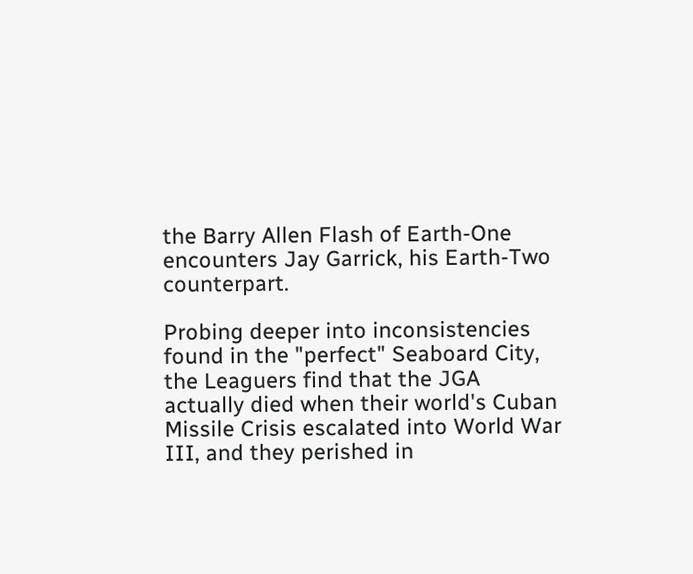the Barry Allen Flash of Earth-One encounters Jay Garrick, his Earth-Two counterpart.

Probing deeper into inconsistencies found in the "perfect" Seaboard City, the Leaguers find that the JGA actually died when their world's Cuban Missile Crisis escalated into World War III, and they perished in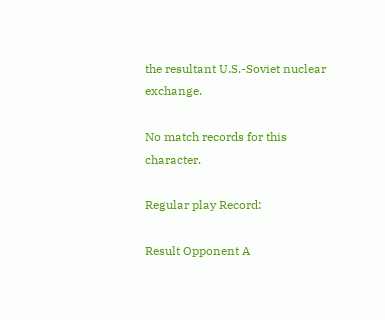the resultant U.S.-Soviet nuclear exchange.

No match records for this character.

Regular play Record:

Result Opponent A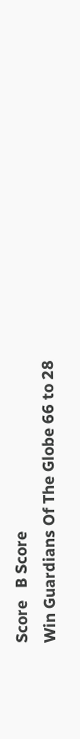Score   B Score
Win Guardians Of The Globe 66 to 28